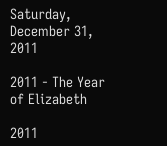Saturday, December 31, 2011

2011 - The Year of Elizabeth

2011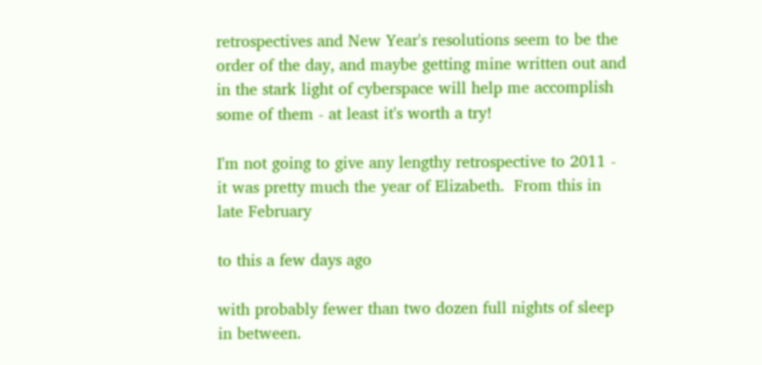retrospectives and New Year's resolutions seem to be the order of the day, and maybe getting mine written out and in the stark light of cyberspace will help me accomplish some of them - at least it's worth a try!

I'm not going to give any lengthy retrospective to 2011 - it was pretty much the year of Elizabeth.  From this in late February

to this a few days ago

with probably fewer than two dozen full nights of sleep in between.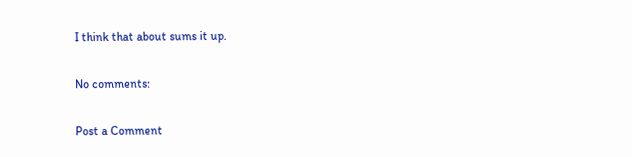I think that about sums it up.

No comments:

Post a Comment